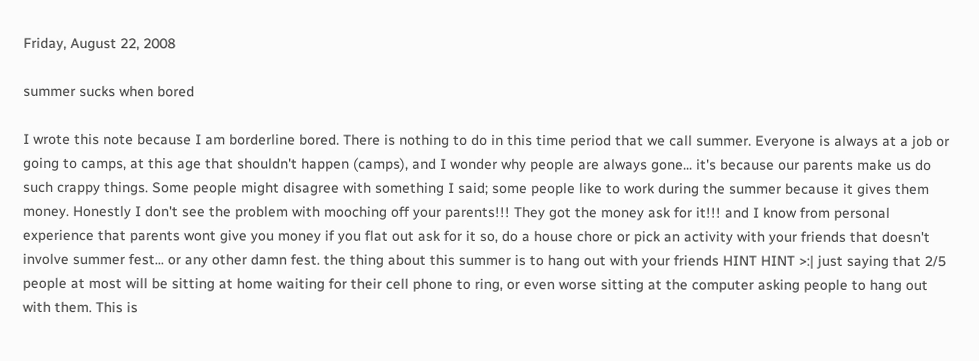Friday, August 22, 2008

summer sucks when bored

I wrote this note because I am borderline bored. There is nothing to do in this time period that we call summer. Everyone is always at a job or going to camps, at this age that shouldn't happen (camps), and I wonder why people are always gone... it's because our parents make us do such crappy things. Some people might disagree with something I said; some people like to work during the summer because it gives them money. Honestly I don't see the problem with mooching off your parents!!! They got the money ask for it!!! and I know from personal experience that parents wont give you money if you flat out ask for it so, do a house chore or pick an activity with your friends that doesn't involve summer fest... or any other damn fest. the thing about this summer is to hang out with your friends HINT HINT >:| just saying that 2/5 people at most will be sitting at home waiting for their cell phone to ring, or even worse sitting at the computer asking people to hang out with them. This is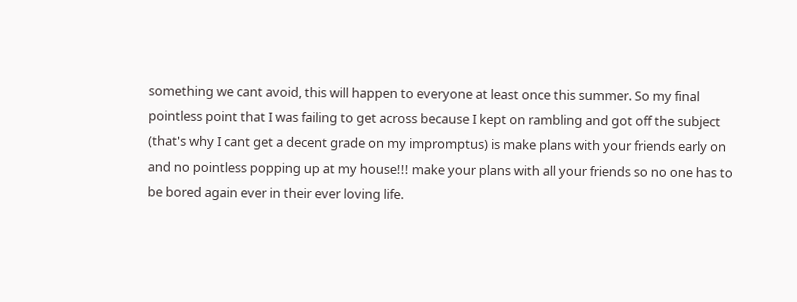something we cant avoid, this will happen to everyone at least once this summer. So my final pointless point that I was failing to get across because I kept on rambling and got off the subject (that's why I cant get a decent grade on my impromptus) is make plans with your friends early on and no pointless popping up at my house!!! make your plans with all your friends so no one has to be bored again ever in their ever loving life.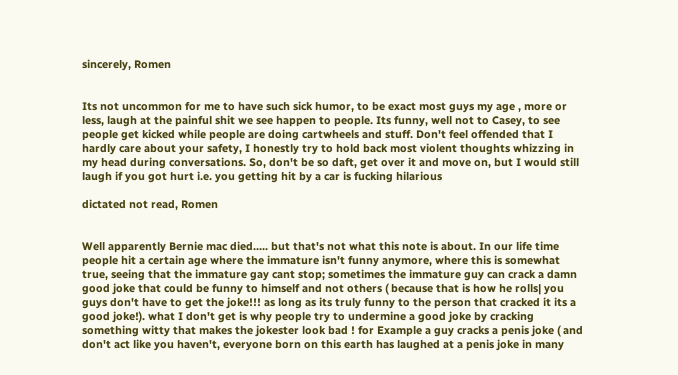sincerely, Romen


Its not uncommon for me to have such sick humor, to be exact most guys my age , more or less, laugh at the painful shit we see happen to people. Its funny, well not to Casey, to see people get kicked while people are doing cartwheels and stuff. Don't feel offended that I hardly care about your safety, I honestly try to hold back most violent thoughts whizzing in my head during conversations. So, don't be so daft, get over it and move on, but I would still laugh if you got hurt i.e. you getting hit by a car is fucking hilarious

dictated not read, Romen


Well apparently Bernie mac died..... but that's not what this note is about. In our life time people hit a certain age where the immature isn't funny anymore, where this is somewhat true, seeing that the immature gay cant stop; sometimes the immature guy can crack a damn good joke that could be funny to himself and not others ( because that is how he rolls| you guys don't have to get the joke!!! as long as its truly funny to the person that cracked it its a good joke!). what I don't get is why people try to undermine a good joke by cracking something witty that makes the jokester look bad ! for Example a guy cracks a penis joke ( and don't act like you haven't, everyone born on this earth has laughed at a penis joke in many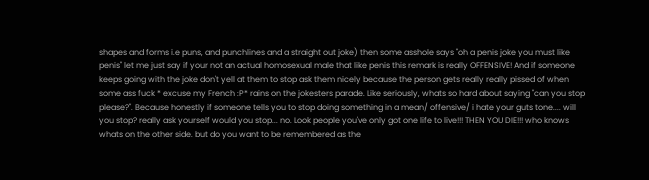shapes and forms i.e puns, and punchlines and a straight out joke) then some asshole says "oh a penis joke you must like penis" let me just say if your not an actual homosexual male that like penis this remark is really OFFENSIVE! And if someone keeps going with the joke don't yell at them to stop ask them nicely because the person gets really really pissed of when some ass fuck * excuse my French :P* rains on the jokesters parade. Like seriously, whats so hard about saying "can you stop please?". Because honestly if someone tells you to stop doing something in a mean/ offensive/ i hate your guts tone.... will you stop? really ask yourself would you stop... no. Look people you've only got one life to live!!! THEN YOU DIE!!! who knows whats on the other side. but do you want to be remembered as the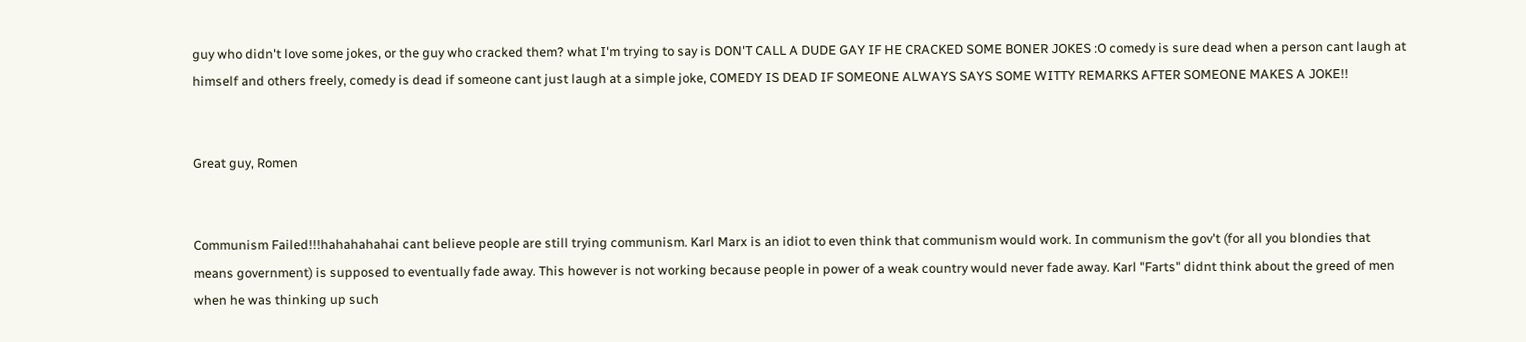guy who didn't love some jokes, or the guy who cracked them? what I'm trying to say is DON'T CALL A DUDE GAY IF HE CRACKED SOME BONER JOKES :O comedy is sure dead when a person cant laugh at himself and others freely, comedy is dead if someone cant just laugh at a simple joke, COMEDY IS DEAD IF SOMEONE ALWAYS SAYS SOME WITTY REMARKS AFTER SOMEONE MAKES A JOKE!!


Great guy, Romen


Communism Failed!!!hahahahahai cant believe people are still trying communism. Karl Marx is an idiot to even think that communism would work. In communism the gov't (for all you blondies that means government) is supposed to eventually fade away. This however is not working because people in power of a weak country would never fade away. Karl "Farts" didnt think about the greed of men when he was thinking up such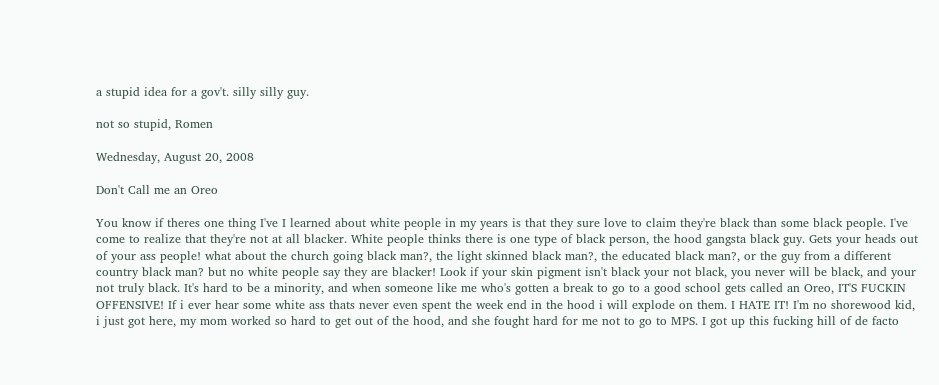a stupid idea for a gov't. silly silly guy.

not so stupid, Romen

Wednesday, August 20, 2008

Don't Call me an Oreo

You know if theres one thing I've I learned about white people in my years is that they sure love to claim they're black than some black people. I've come to realize that they're not at all blacker. White people thinks there is one type of black person, the hood gangsta black guy. Gets your heads out of your ass people! what about the church going black man?, the light skinned black man?, the educated black man?, or the guy from a different country black man? but no white people say they are blacker! Look if your skin pigment isn't black your not black, you never will be black, and your not truly black. It's hard to be a minority, and when someone like me who's gotten a break to go to a good school gets called an Oreo, IT'S FUCKIN OFFENSIVE! If i ever hear some white ass thats never even spent the week end in the hood i will explode on them. I HATE IT! I'm no shorewood kid, i just got here, my mom worked so hard to get out of the hood, and she fought hard for me not to go to MPS. I got up this fucking hill of de facto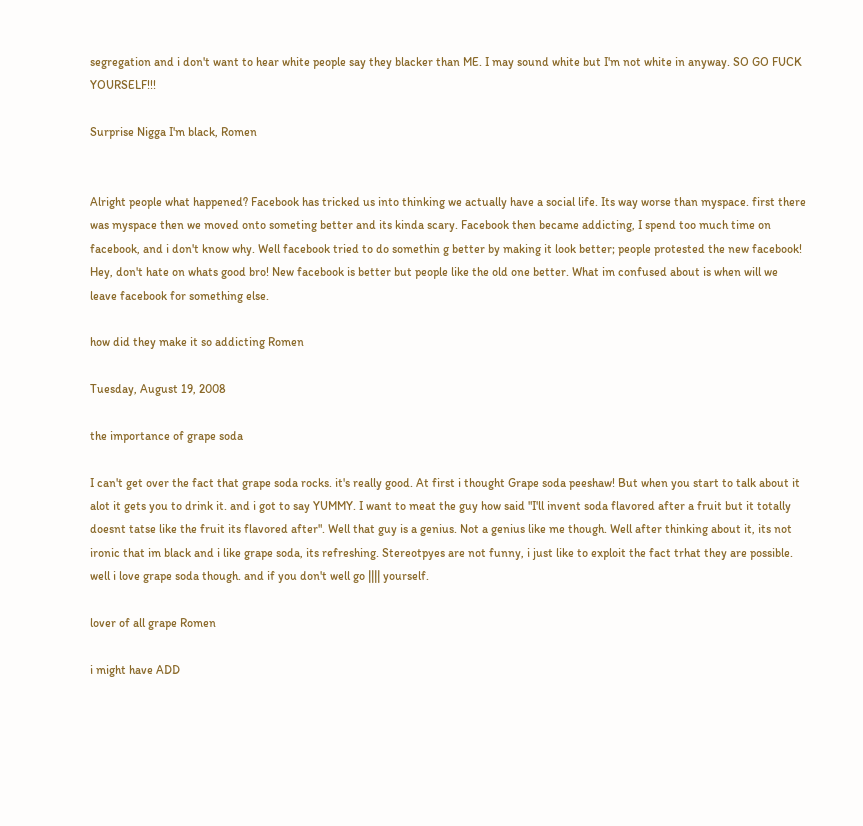segregation and i don't want to hear white people say they blacker than ME. I may sound white but I'm not white in anyway. SO GO FUCK YOURSELF!!!

Surprise Nigga I'm black, Romen


Alright people what happened? Facebook has tricked us into thinking we actually have a social life. Its way worse than myspace. first there was myspace then we moved onto someting better and its kinda scary. Facebook then became addicting, I spend too much time on facebook, and i don't know why. Well facebook tried to do somethin g better by making it look better; people protested the new facebook! Hey, don't hate on whats good bro! New facebook is better but people like the old one better. What im confused about is when will we leave facebook for something else.

how did they make it so addicting Romen

Tuesday, August 19, 2008

the importance of grape soda

I can't get over the fact that grape soda rocks. it's really good. At first i thought Grape soda peeshaw! But when you start to talk about it alot it gets you to drink it. and i got to say YUMMY. I want to meat the guy how said "I'll invent soda flavored after a fruit but it totally doesnt tatse like the fruit its flavored after". Well that guy is a genius. Not a genius like me though. Well after thinking about it, its not ironic that im black and i like grape soda, its refreshing. Stereotpyes are not funny, i just like to exploit the fact trhat they are possible. well i love grape soda though. and if you don't well go |||| yourself.

lover of all grape Romen

i might have ADD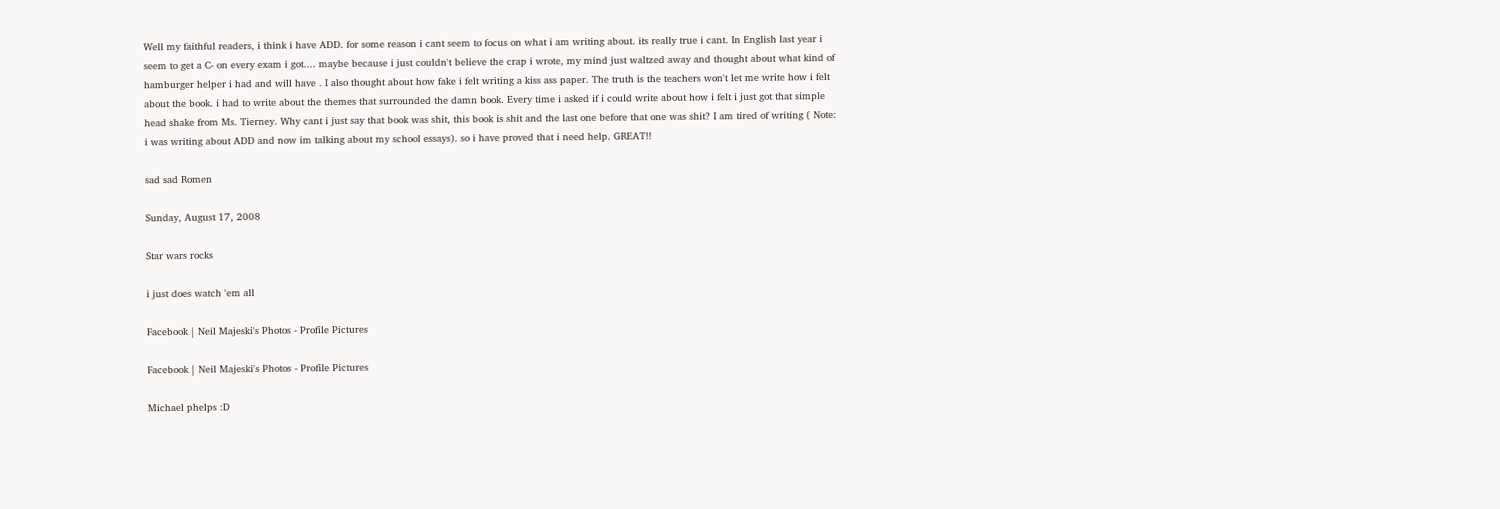Well my faithful readers, i think i have ADD. for some reason i cant seem to focus on what i am writing about. its really true i cant. In English last year i seem to get a C- on every exam i got.... maybe because i just couldn't believe the crap i wrote, my mind just waltzed away and thought about what kind of hamburger helper i had and will have . I also thought about how fake i felt writing a kiss ass paper. The truth is the teachers won't let me write how i felt about the book. i had to write about the themes that surrounded the damn book. Every time i asked if i could write about how i felt i just got that simple head shake from Ms. Tierney. Why cant i just say that book was shit, this book is shit and the last one before that one was shit? I am tired of writing ( Note: i was writing about ADD and now im talking about my school essays). so i have proved that i need help. GREAT!!

sad sad Romen

Sunday, August 17, 2008

Star wars rocks

i just does watch 'em all

Facebook | Neil Majeski's Photos - Profile Pictures

Facebook | Neil Majeski's Photos - Profile Pictures

Michael phelps :D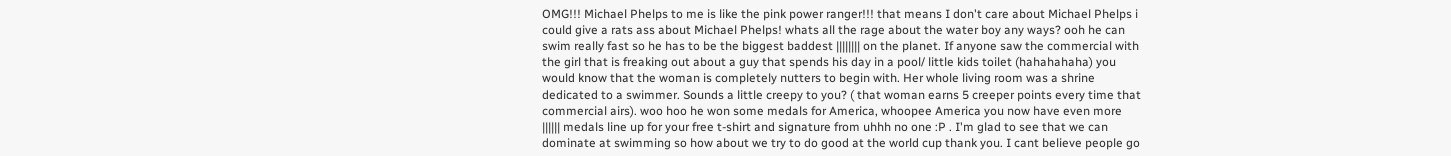OMG!!! Michael Phelps to me is like the pink power ranger!!! that means I don't care about Michael Phelps i could give a rats ass about Michael Phelps! whats all the rage about the water boy any ways? ooh he can swim really fast so he has to be the biggest baddest |||||||| on the planet. If anyone saw the commercial with the girl that is freaking out about a guy that spends his day in a pool/ little kids toilet (hahahahaha) you would know that the woman is completely nutters to begin with. Her whole living room was a shrine dedicated to a swimmer. Sounds a little creepy to you? ( that woman earns 5 creeper points every time that commercial airs). woo hoo he won some medals for America, whoopee America you now have even more |||||| medals line up for your free t-shirt and signature from uhhh no one :P . I'm glad to see that we can dominate at swimming so how about we try to do good at the world cup thank you. I cant believe people go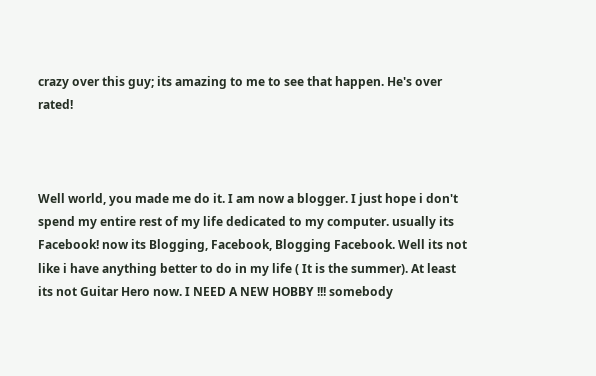crazy over this guy; its amazing to me to see that happen. He's over rated!



Well world, you made me do it. I am now a blogger. I just hope i don't spend my entire rest of my life dedicated to my computer. usually its Facebook! now its Blogging, Facebook, Blogging Facebook. Well its not like i have anything better to do in my life ( It is the summer). At least its not Guitar Hero now. I NEED A NEW HOBBY !!! somebody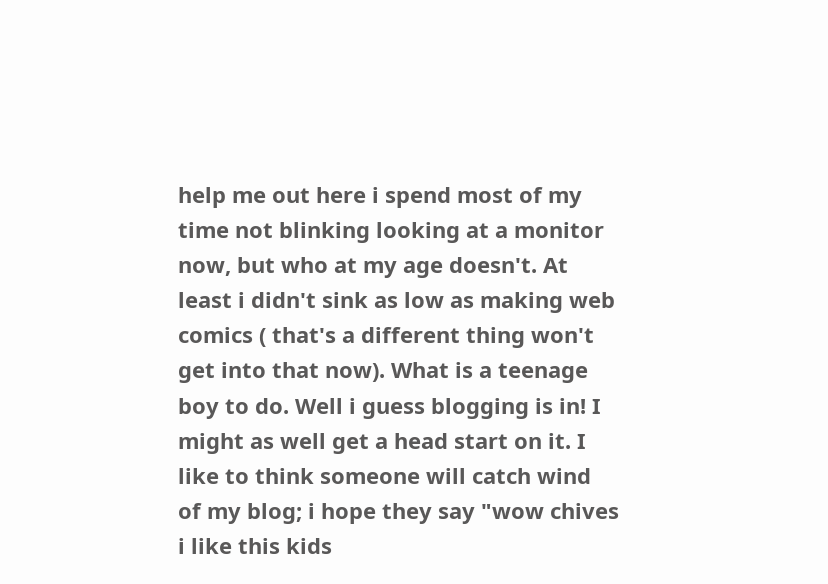help me out here i spend most of my time not blinking looking at a monitor now, but who at my age doesn't. At least i didn't sink as low as making web comics ( that's a different thing won't get into that now). What is a teenage boy to do. Well i guess blogging is in! I might as well get a head start on it. I like to think someone will catch wind of my blog; i hope they say "wow chives i like this kids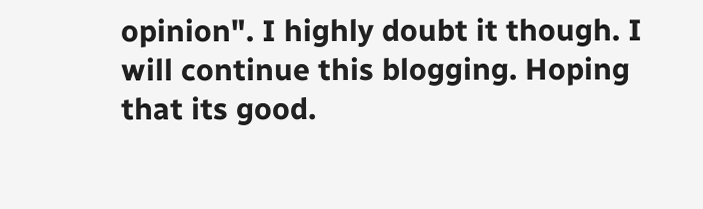opinion". I highly doubt it though. I will continue this blogging. Hoping that its good.